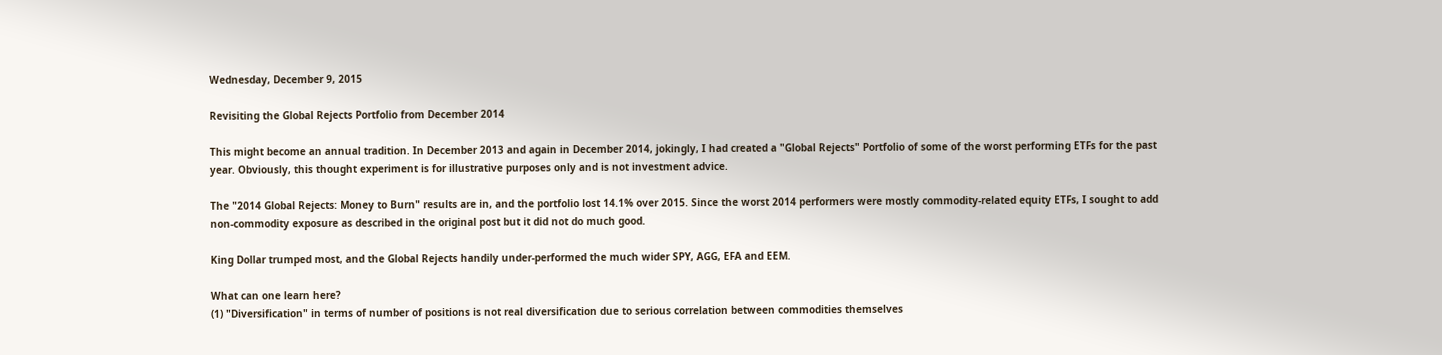Wednesday, December 9, 2015

Revisiting the Global Rejects Portfolio from December 2014

This might become an annual tradition. In December 2013 and again in December 2014, jokingly, I had created a "Global Rejects" Portfolio of some of the worst performing ETFs for the past year. Obviously, this thought experiment is for illustrative purposes only and is not investment advice.

The "2014 Global Rejects: Money to Burn" results are in, and the portfolio lost 14.1% over 2015. Since the worst 2014 performers were mostly commodity-related equity ETFs, I sought to add non-commodity exposure as described in the original post but it did not do much good.

King Dollar trumped most, and the Global Rejects handily under-performed the much wider SPY, AGG, EFA and EEM.

What can one learn here?
(1) "Diversification" in terms of number of positions is not real diversification due to serious correlation between commodities themselves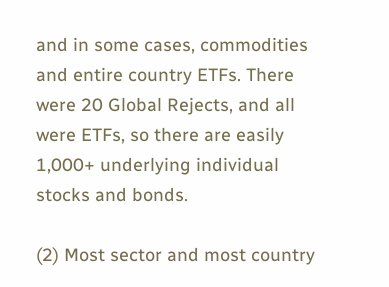and in some cases, commodities and entire country ETFs. There were 20 Global Rejects, and all were ETFs, so there are easily 1,000+ underlying individual stocks and bonds.

(2) Most sector and most country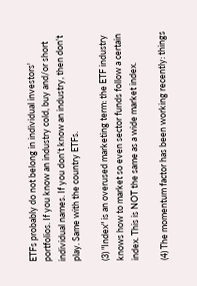ETFs probably do not belong in individual investors' portfolios. If you know an industry cold, buy and/or short individual names. If you don't know an industry, then don't play. Same with the country ETFs.

(3) "Index" is an overused marketing term: the ETF industry knows how to market so even sector funds follow a certain index. This is NOT the same as a wide market index.

(4) The momentum factor has been working recently: things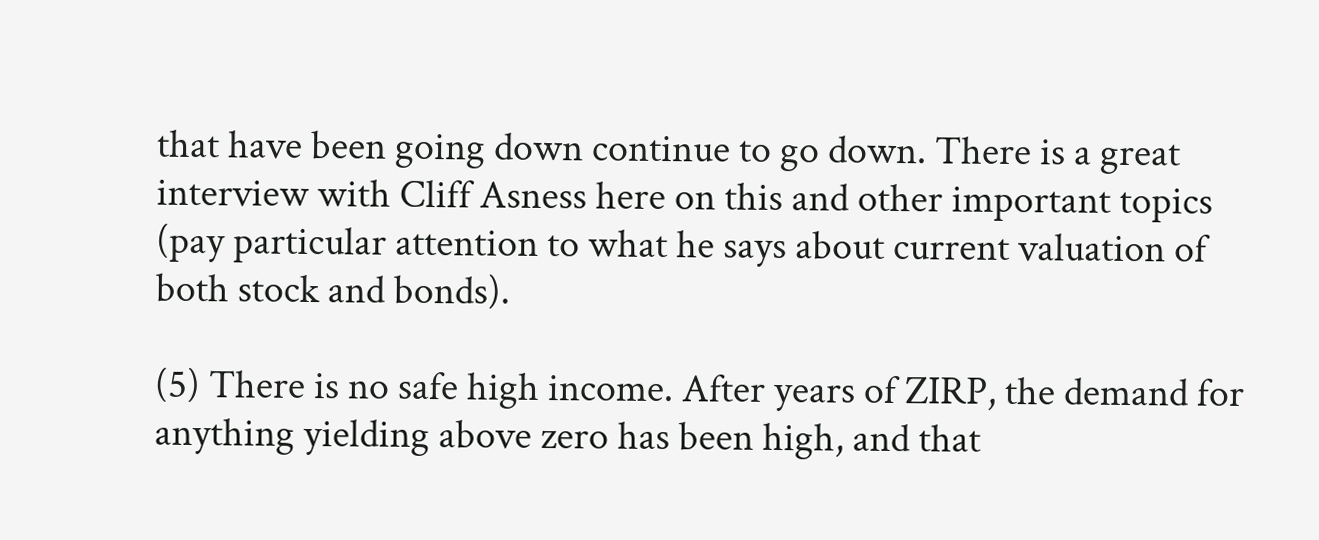that have been going down continue to go down. There is a great interview with Cliff Asness here on this and other important topics (pay particular attention to what he says about current valuation of both stock and bonds).

(5) There is no safe high income. After years of ZIRP, the demand for anything yielding above zero has been high, and that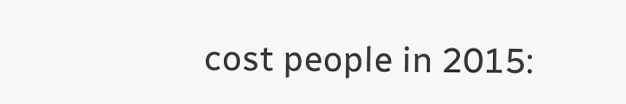cost people in 2015: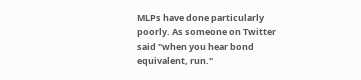MLPs have done particularly poorly. As someone on Twitter said "when you hear bond equivalent, run."